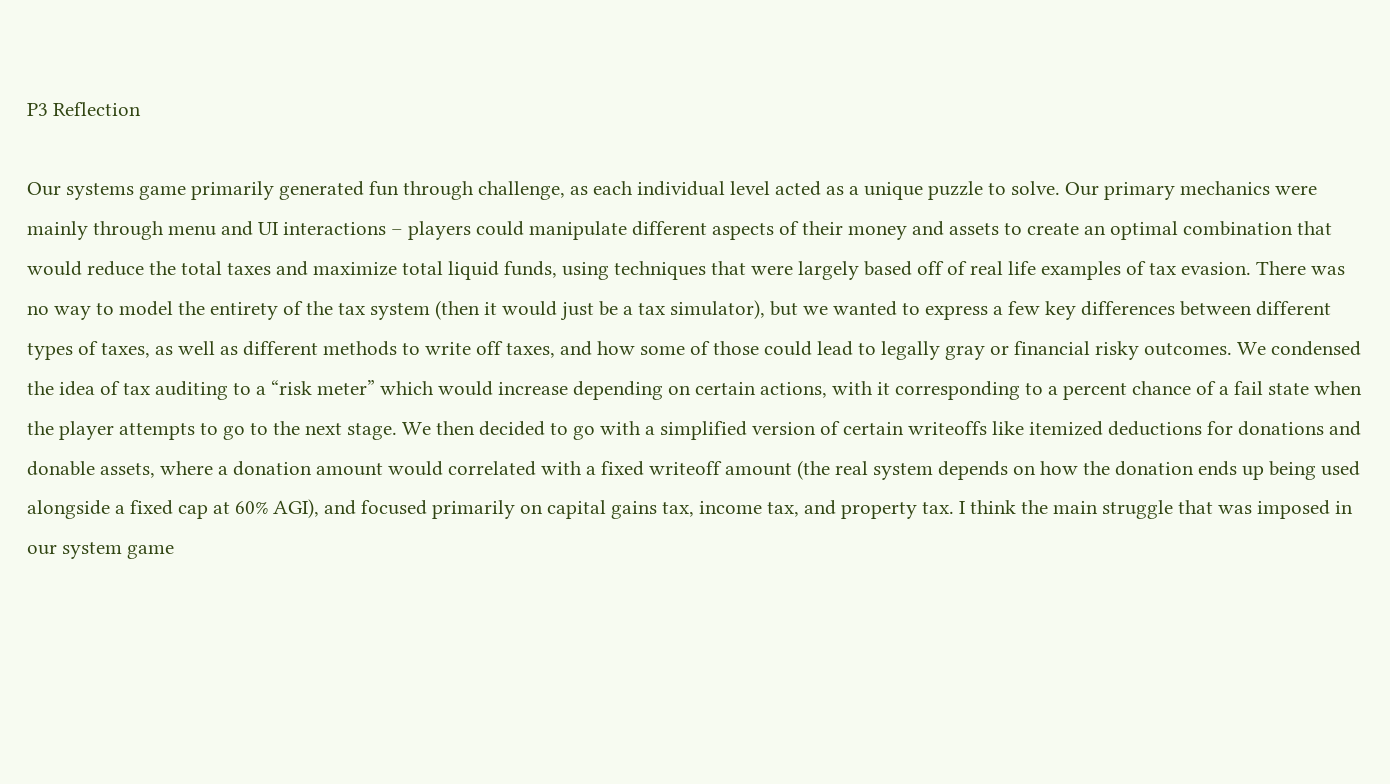P3 Reflection

Our systems game primarily generated fun through challenge, as each individual level acted as a unique puzzle to solve. Our primary mechanics were mainly through menu and UI interactions – players could manipulate different aspects of their money and assets to create an optimal combination that would reduce the total taxes and maximize total liquid funds, using techniques that were largely based off of real life examples of tax evasion. There was no way to model the entirety of the tax system (then it would just be a tax simulator), but we wanted to express a few key differences between different types of taxes, as well as different methods to write off taxes, and how some of those could lead to legally gray or financial risky outcomes. We condensed the idea of tax auditing to a “risk meter” which would increase depending on certain actions, with it corresponding to a percent chance of a fail state when the player attempts to go to the next stage. We then decided to go with a simplified version of certain writeoffs like itemized deductions for donations and donable assets, where a donation amount would correlated with a fixed writeoff amount (the real system depends on how the donation ends up being used alongside a fixed cap at 60% AGI), and focused primarily on capital gains tax, income tax, and property tax. I think the main struggle that was imposed in our system game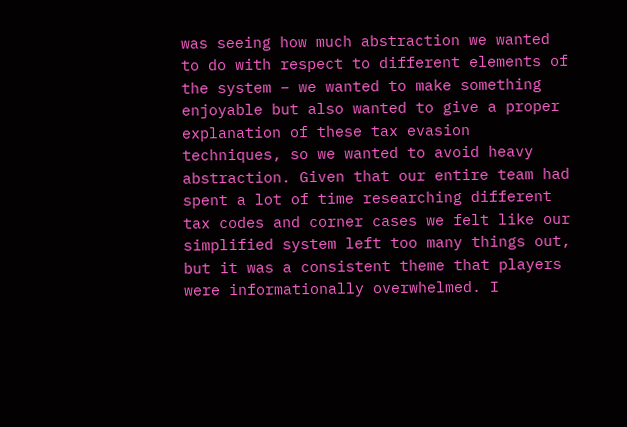was seeing how much abstraction we wanted to do with respect to different elements of the system – we wanted to make something enjoyable but also wanted to give a proper explanation of these tax evasion techniques, so we wanted to avoid heavy abstraction. Given that our entire team had spent a lot of time researching different tax codes and corner cases we felt like our simplified system left too many things out, but it was a consistent theme that players were informationally overwhelmed. I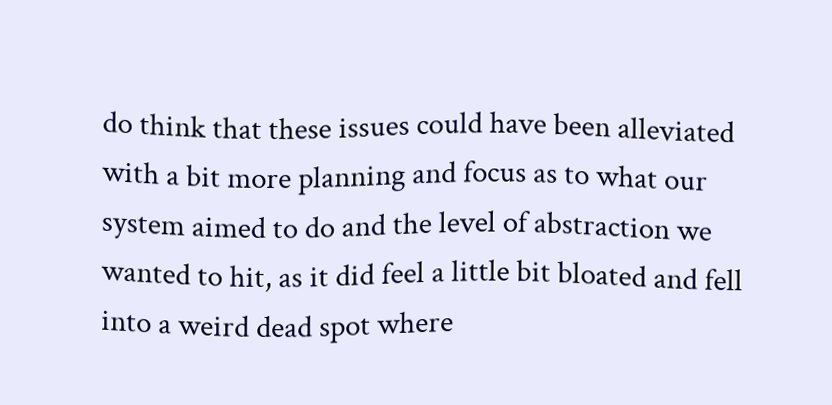do think that these issues could have been alleviated with a bit more planning and focus as to what our system aimed to do and the level of abstraction we wanted to hit, as it did feel a little bit bloated and fell into a weird dead spot where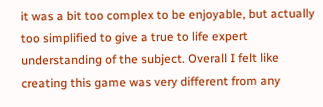it was a bit too complex to be enjoyable, but actually too simplified to give a true to life expert understanding of the subject. Overall I felt like creating this game was very different from any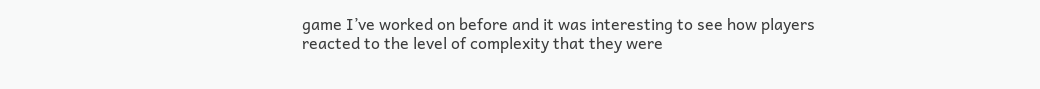game I’ve worked on before and it was interesting to see how players reacted to the level of complexity that they were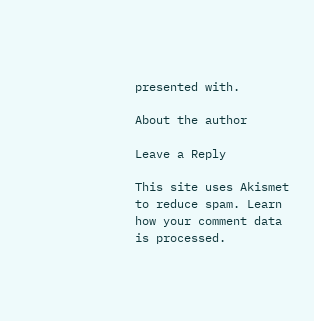presented with.

About the author

Leave a Reply

This site uses Akismet to reduce spam. Learn how your comment data is processed.